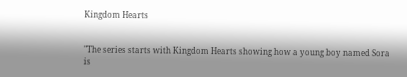Kingdom Hearts


"The series starts with Kingdom Hearts showing how a young boy named Sora is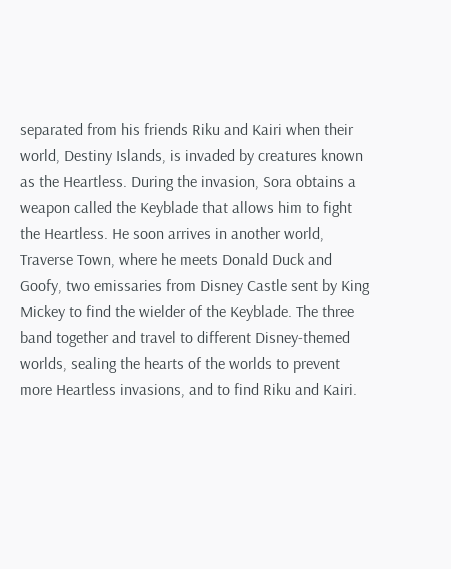separated from his friends Riku and Kairi when their world, Destiny Islands, is invaded by creatures known as the Heartless. During the invasion, Sora obtains a weapon called the Keyblade that allows him to fight the Heartless. He soon arrives in another world, Traverse Town, where he meets Donald Duck and Goofy, two emissaries from Disney Castle sent by King Mickey to find the wielder of the Keyblade. The three band together and travel to different Disney-themed worlds, sealing the hearts of the worlds to prevent more Heartless invasions, and to find Riku and Kairi.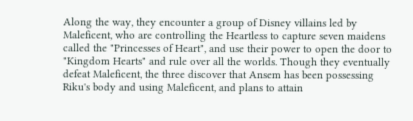Along the way, they encounter a group of Disney villains led by Maleficent, who are controlling the Heartless to capture seven maidens called the "Princesses of Heart", and use their power to open the door to "Kingdom Hearts" and rule over all the worlds. Though they eventually defeat Maleficent, the three discover that Ansem has been possessing Riku's body and using Maleficent, and plans to attain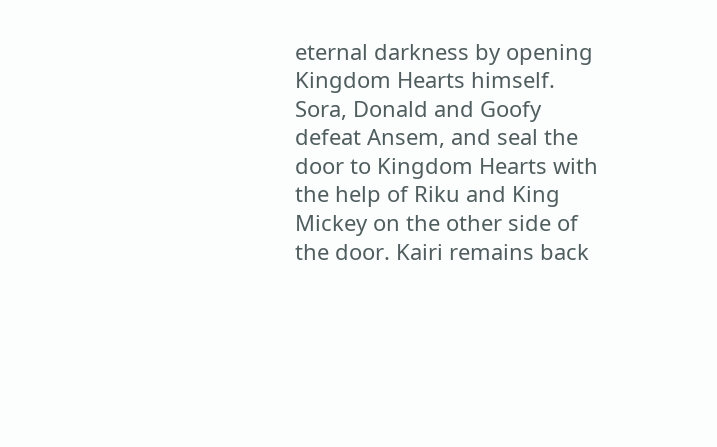eternal darkness by opening Kingdom Hearts himself. Sora, Donald and Goofy defeat Ansem, and seal the door to Kingdom Hearts with the help of Riku and King Mickey on the other side of the door. Kairi remains back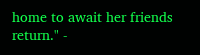home to await her friends return." -